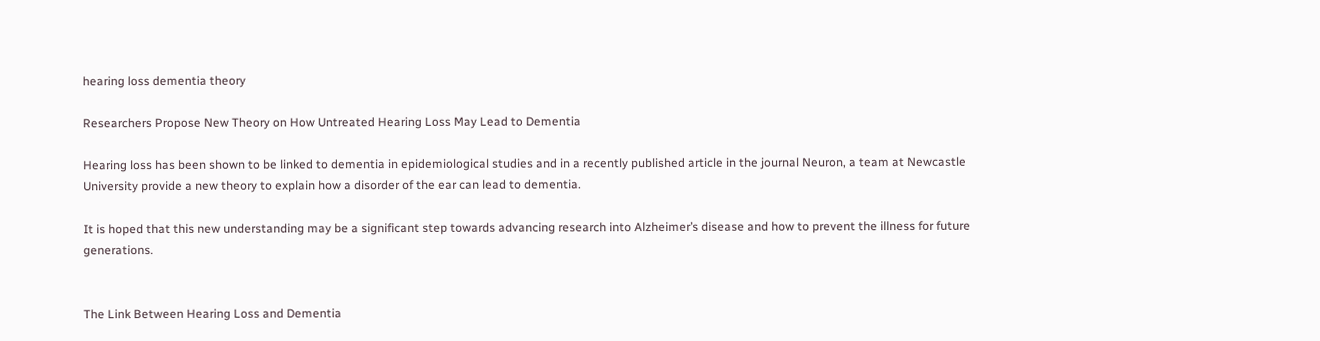hearing loss dementia theory

Researchers Propose New Theory on How Untreated Hearing Loss May Lead to Dementia

Hearing loss has been shown to be linked to dementia in epidemiological studies and in a recently published article in the journal Neuron, a team at Newcastle University provide a new theory to explain how a disorder of the ear can lead to dementia.

It is hoped that this new understanding may be a significant step towards advancing research into Alzheimer’s disease and how to prevent the illness for future generations.


The Link Between Hearing Loss and Dementia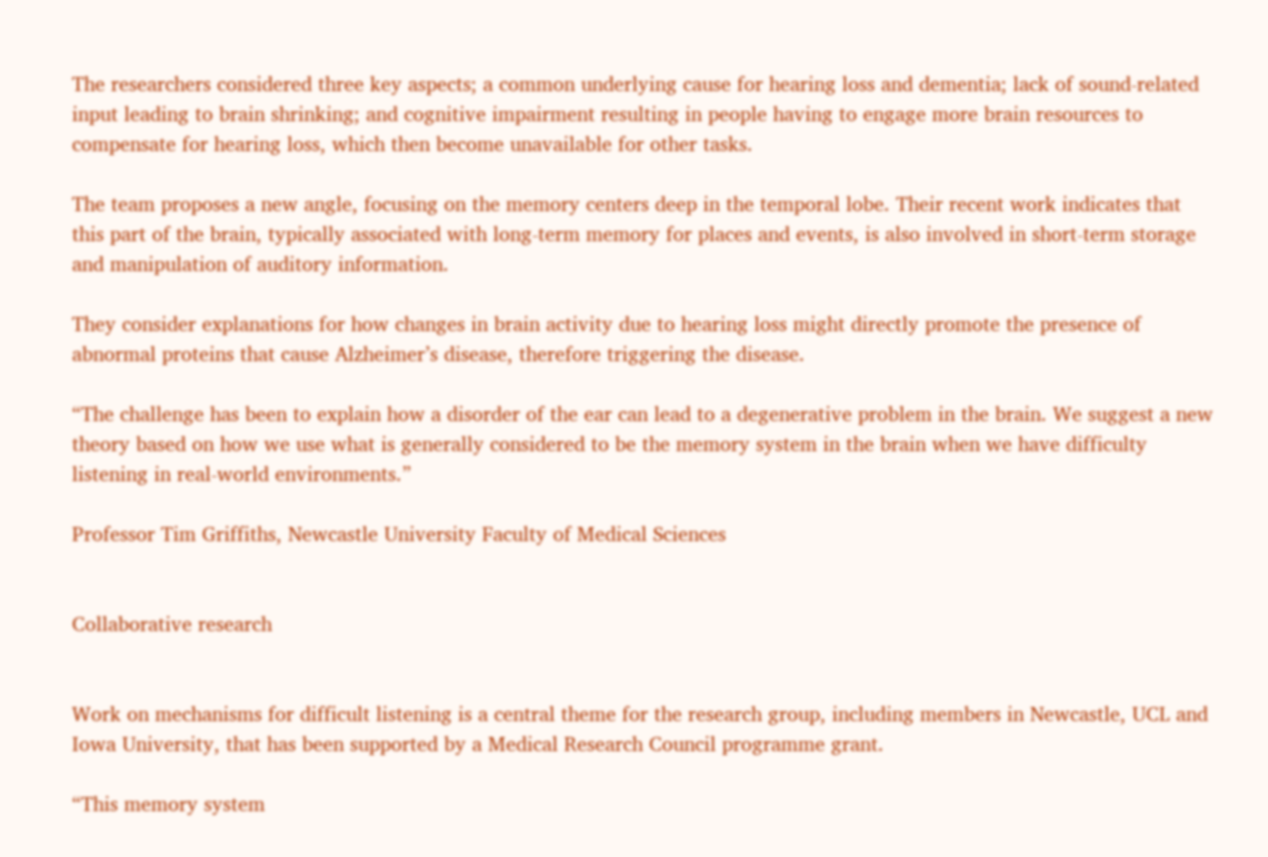The researchers considered three key aspects; a common underlying cause for hearing loss and dementia; lack of sound-related input leading to brain shrinking; and cognitive impairment resulting in people having to engage more brain resources to compensate for hearing loss, which then become unavailable for other tasks.

The team proposes a new angle, focusing on the memory centers deep in the temporal lobe. Their recent work indicates that this part of the brain, typically associated with long-term memory for places and events, is also involved in short-term storage and manipulation of auditory information.

They consider explanations for how changes in brain activity due to hearing loss might directly promote the presence of abnormal proteins that cause Alzheimer’s disease, therefore triggering the disease.

“The challenge has been to explain how a disorder of the ear can lead to a degenerative problem in the brain. We suggest a new theory based on how we use what is generally considered to be the memory system in the brain when we have difficulty listening in real-world environments.”

Professor Tim Griffiths, Newcastle University Faculty of Medical Sciences


Collaborative research


Work on mechanisms for difficult listening is a central theme for the research group, including members in Newcastle, UCL and Iowa University, that has been supported by a Medical Research Council programme grant.

“This memory system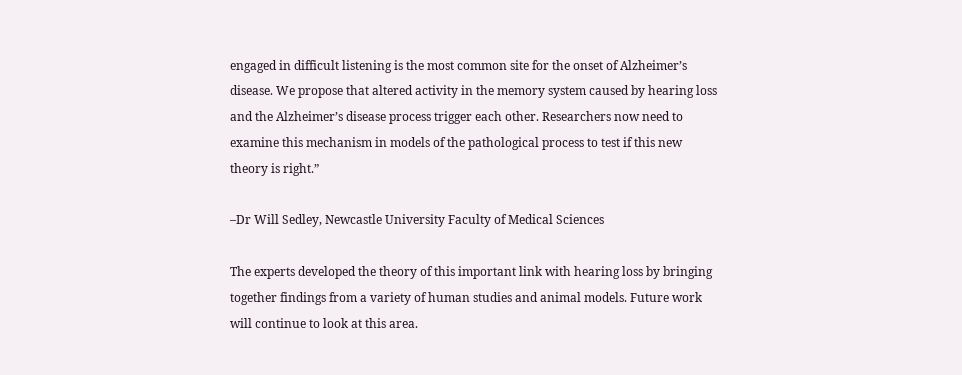engaged in difficult listening is the most common site for the onset of Alzheimer’s disease. We propose that altered activity in the memory system caused by hearing loss and the Alzheimer’s disease process trigger each other. Researchers now need to examine this mechanism in models of the pathological process to test if this new theory is right.”

–Dr Will Sedley, Newcastle University Faculty of Medical Sciences

The experts developed the theory of this important link with hearing loss by bringing together findings from a variety of human studies and animal models. Future work will continue to look at this area.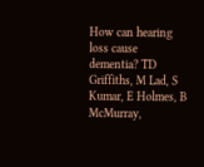How can hearing loss cause dementia? TD Griffiths, M Lad, S Kumar, E Holmes, B McMurray,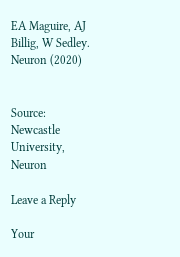EA Maguire, AJ Billig, W Sedley. Neuron (2020)


Source: Newcastle University, Neuron

Leave a Reply

Your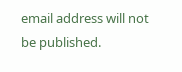email address will not be published.